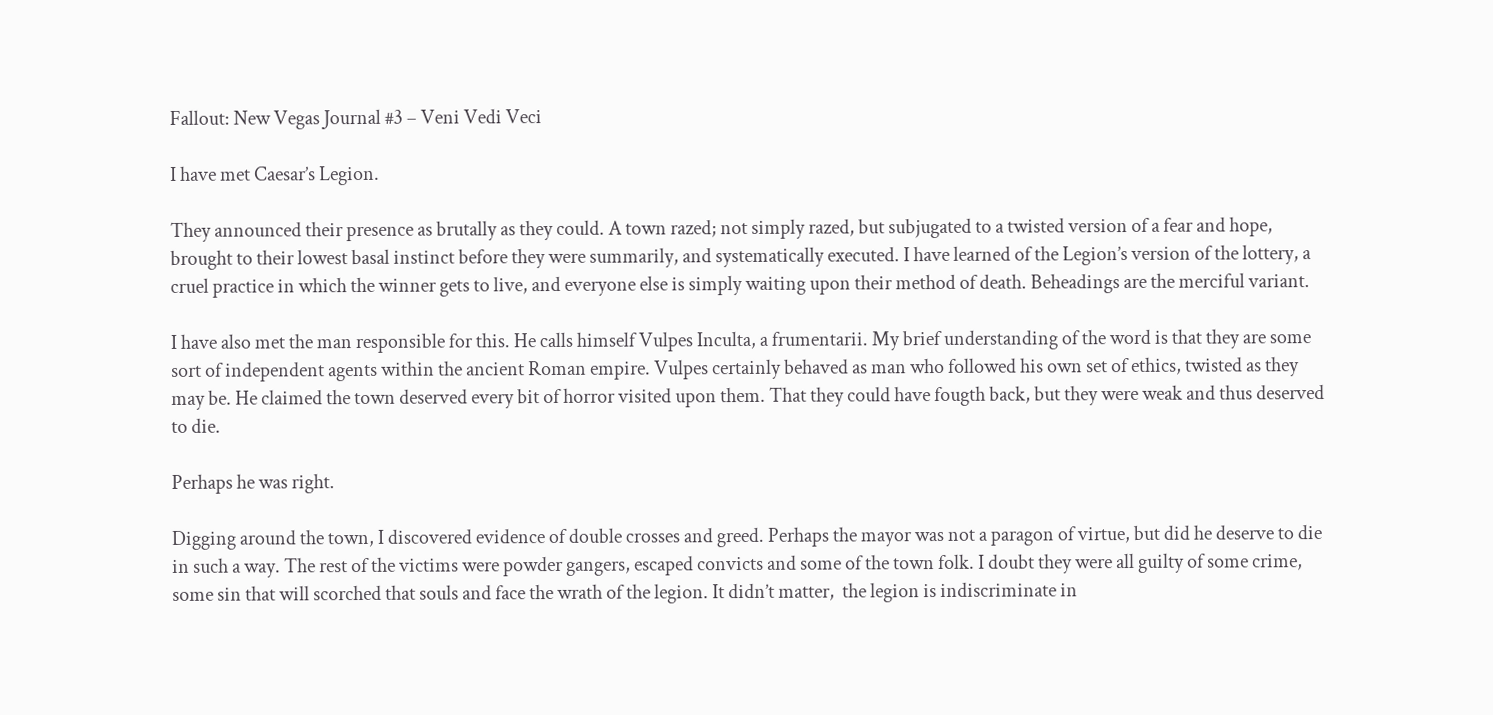Fallout: New Vegas Journal #3 – Veni Vedi Veci

I have met Caesar’s Legion.

They announced their presence as brutally as they could. A town razed; not simply razed, but subjugated to a twisted version of a fear and hope, brought to their lowest basal instinct before they were summarily, and systematically executed. I have learned of the Legion’s version of the lottery, a cruel practice in which the winner gets to live, and everyone else is simply waiting upon their method of death. Beheadings are the merciful variant.

I have also met the man responsible for this. He calls himself Vulpes Inculta, a frumentarii. My brief understanding of the word is that they are some sort of independent agents within the ancient Roman empire. Vulpes certainly behaved as man who followed his own set of ethics, twisted as they may be. He claimed the town deserved every bit of horror visited upon them. That they could have fougth back, but they were weak and thus deserved to die.

Perhaps he was right.

Digging around the town, I discovered evidence of double crosses and greed. Perhaps the mayor was not a paragon of virtue, but did he deserve to die in such a way. The rest of the victims were powder gangers, escaped convicts and some of the town folk. I doubt they were all guilty of some crime, some sin that will scorched that souls and face the wrath of the legion. It didn’t matter,  the legion is indiscriminate in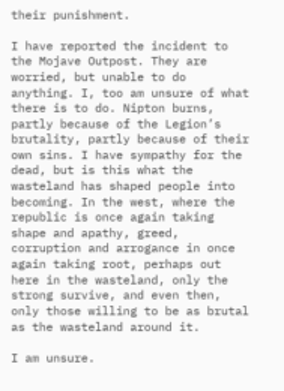their punishment.

I have reported the incident to the Mojave Outpost. They are worried, but unable to do anything. I, too am unsure of what there is to do. Nipton burns, partly because of the Legion’s brutality, partly because of their own sins. I have sympathy for the dead, but is this what the wasteland has shaped people into becoming. In the west, where the republic is once again taking shape and apathy, greed, corruption and arrogance in once again taking root, perhaps out here in the wasteland, only the strong survive, and even then, only those willing to be as brutal as the wasteland around it.

I am unsure.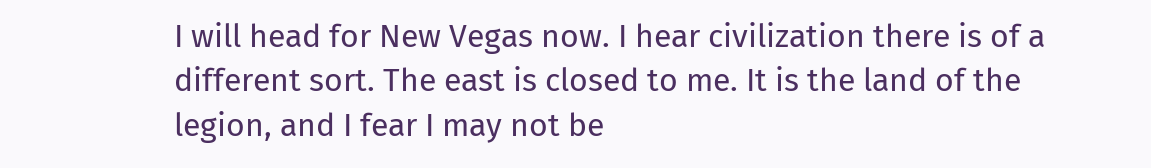I will head for New Vegas now. I hear civilization there is of a different sort. The east is closed to me. It is the land of the legion, and I fear I may not be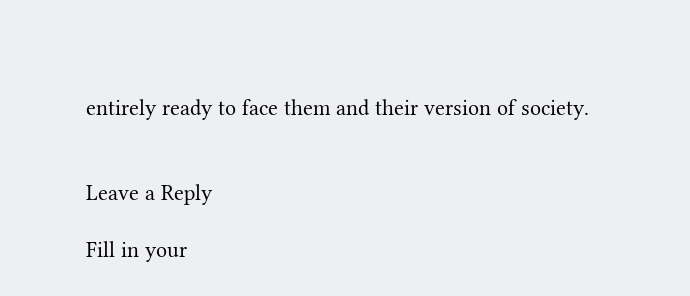entirely ready to face them and their version of society.


Leave a Reply

Fill in your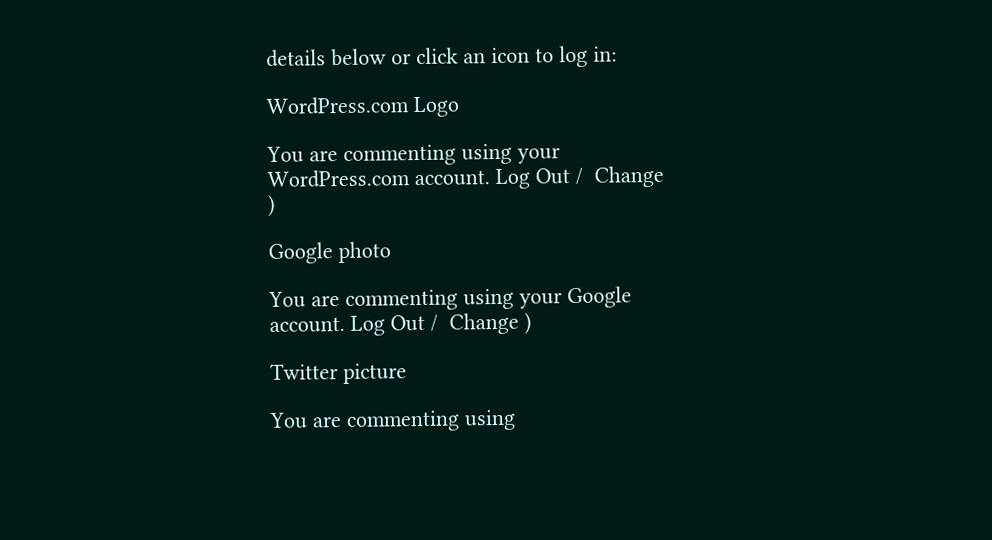details below or click an icon to log in:

WordPress.com Logo

You are commenting using your WordPress.com account. Log Out /  Change )

Google photo

You are commenting using your Google account. Log Out /  Change )

Twitter picture

You are commenting using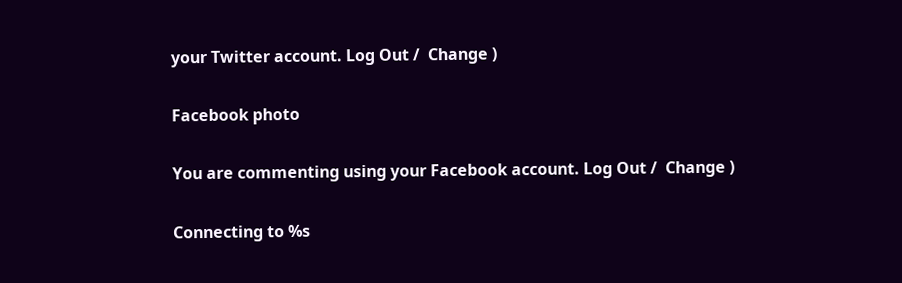your Twitter account. Log Out /  Change )

Facebook photo

You are commenting using your Facebook account. Log Out /  Change )

Connecting to %s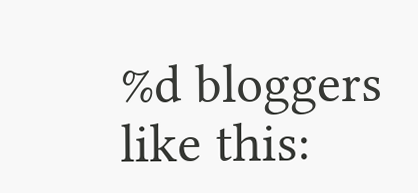%d bloggers like this: